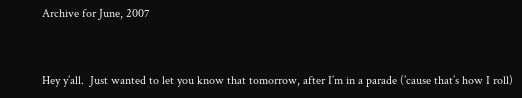Archive for June, 2007


Hey y’all.  Just wanted to let you know that tomorrow, after I’m in a parade (’cause that’s how I roll)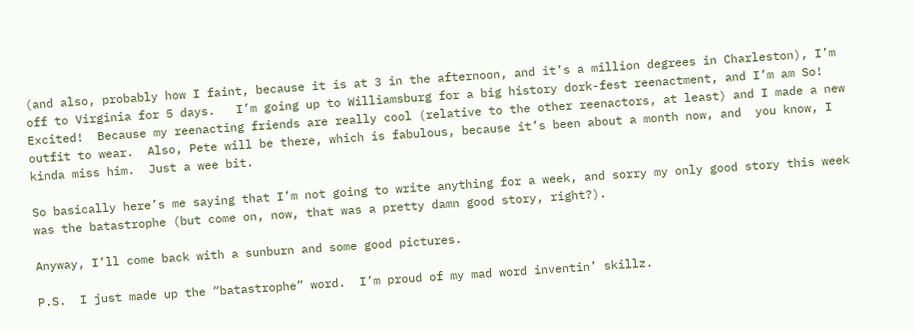(and also, probably how I faint, because it is at 3 in the afternoon, and it’s a million degrees in Charleston), I’m off to Virginia for 5 days.   I’m going up to Williamsburg for a big history dork-fest reenactment, and I’m am So! Excited!  Because my reenacting friends are really cool (relative to the other reenactors, at least) and I made a new outfit to wear.  Also, Pete will be there, which is fabulous, because it’s been about a month now, and  you know, I kinda miss him.  Just a wee bit.

So basically here’s me saying that I’m not going to write anything for a week, and sorry my only good story this week was the batastrophe (but come on, now, that was a pretty damn good story, right?).

Anyway, I’ll come back with a sunburn and some good pictures.

P.S.  I just made up the “batastrophe” word.  I’m proud of my mad word inventin’ skillz.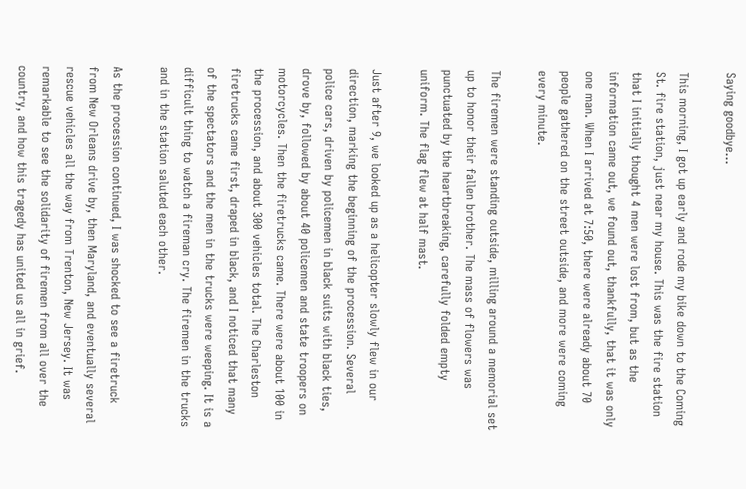Saying goodbye…

This morning, I got up early and rode my bike down to the Coming St. fire station, just near my house. This was the fire station that I initially thought 4 men were lost from, but as the information came out, we found out, thankfully, that it was only one man. When I arrived at 7:50, there were already about 70 people gathered on the street outside, and more were coming every minute.

The firemen were standing outside, milling around a memorial set up to honor their fallen brother. The mass of flowers was punctuated by the heartbreaking, carefully folded empty uniform. The flag flew at half mast.

Just after 9, we looked up as a helicopter slowly flew in our direction, marking the beginning of the procession. Several police cars, driven by policemen in black suits with black ties, drove by, followed by about 40 policemen and state troopers on motorcycles. Then the firetrucks came. There were about 100 in the procession, and about 300 vehicles total. The Charleston firetrucks came first, draped in black, and I noticed that many of the spectators and the men in the trucks were weeping. It is a difficult thing to watch a fireman cry. The firemen in the trucks and in the station saluted each other.

As the procession continued, I was shocked to see a firetruck from New Orleans drive by, then Maryland, and eventually several rescue vehicles all the way from Trenton, New Jersey. It was remarkable to see the solidarity of firemen from all over the country, and how this tragedy has united us all in grief.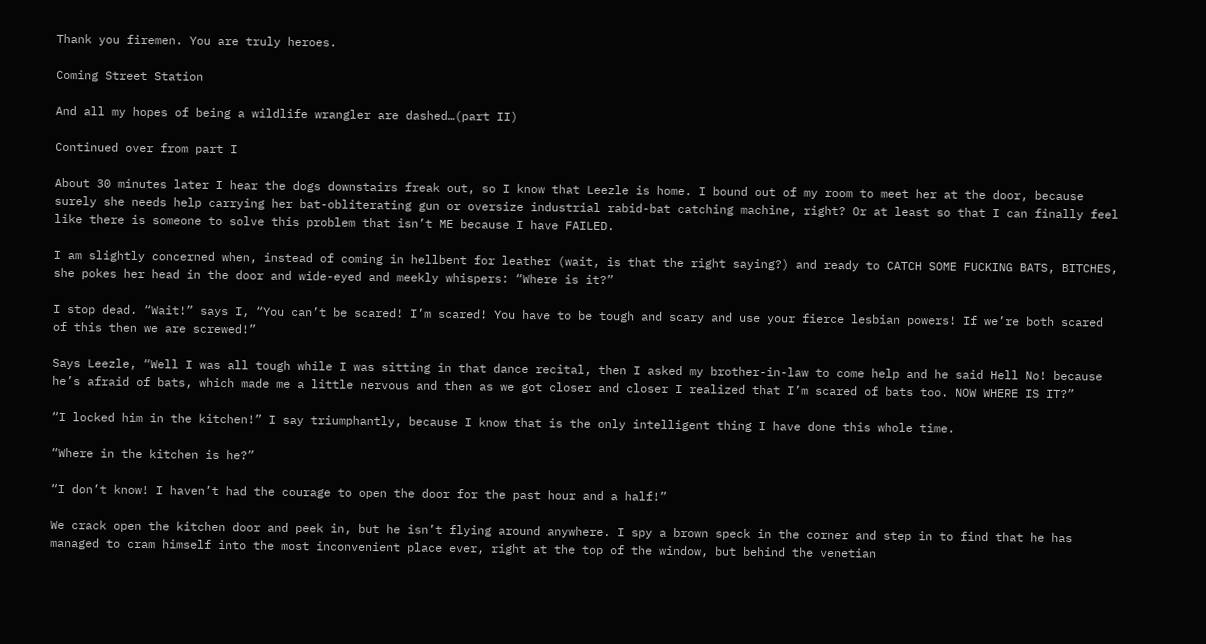Thank you firemen. You are truly heroes.

Coming Street Station

And all my hopes of being a wildlife wrangler are dashed…(part II)

Continued over from part I

About 30 minutes later I hear the dogs downstairs freak out, so I know that Leezle is home. I bound out of my room to meet her at the door, because surely she needs help carrying her bat-obliterating gun or oversize industrial rabid-bat catching machine, right? Or at least so that I can finally feel like there is someone to solve this problem that isn’t ME because I have FAILED.

I am slightly concerned when, instead of coming in hellbent for leather (wait, is that the right saying?) and ready to CATCH SOME FUCKING BATS, BITCHES, she pokes her head in the door and wide-eyed and meekly whispers: “Where is it?”

I stop dead. “Wait!” says I, “You can’t be scared! I’m scared! You have to be tough and scary and use your fierce lesbian powers! If we’re both scared of this then we are screwed!”

Says Leezle, “Well I was all tough while I was sitting in that dance recital, then I asked my brother-in-law to come help and he said Hell No! because he’s afraid of bats, which made me a little nervous and then as we got closer and closer I realized that I’m scared of bats too. NOW WHERE IS IT?”

“I locked him in the kitchen!” I say triumphantly, because I know that is the only intelligent thing I have done this whole time.

“Where in the kitchen is he?”

“I don’t know! I haven’t had the courage to open the door for the past hour and a half!”

We crack open the kitchen door and peek in, but he isn’t flying around anywhere. I spy a brown speck in the corner and step in to find that he has managed to cram himself into the most inconvenient place ever, right at the top of the window, but behind the venetian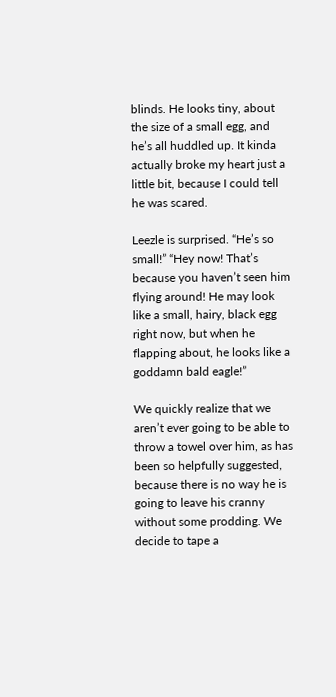blinds. He looks tiny, about the size of a small egg, and he’s all huddled up. It kinda actually broke my heart just a little bit, because I could tell he was scared.

Leezle is surprised. “He’s so small!” “Hey now! That’s because you haven’t seen him flying around! He may look like a small, hairy, black egg right now, but when he flapping about, he looks like a goddamn bald eagle!”

We quickly realize that we aren’t ever going to be able to throw a towel over him, as has been so helpfully suggested, because there is no way he is going to leave his cranny without some prodding. We decide to tape a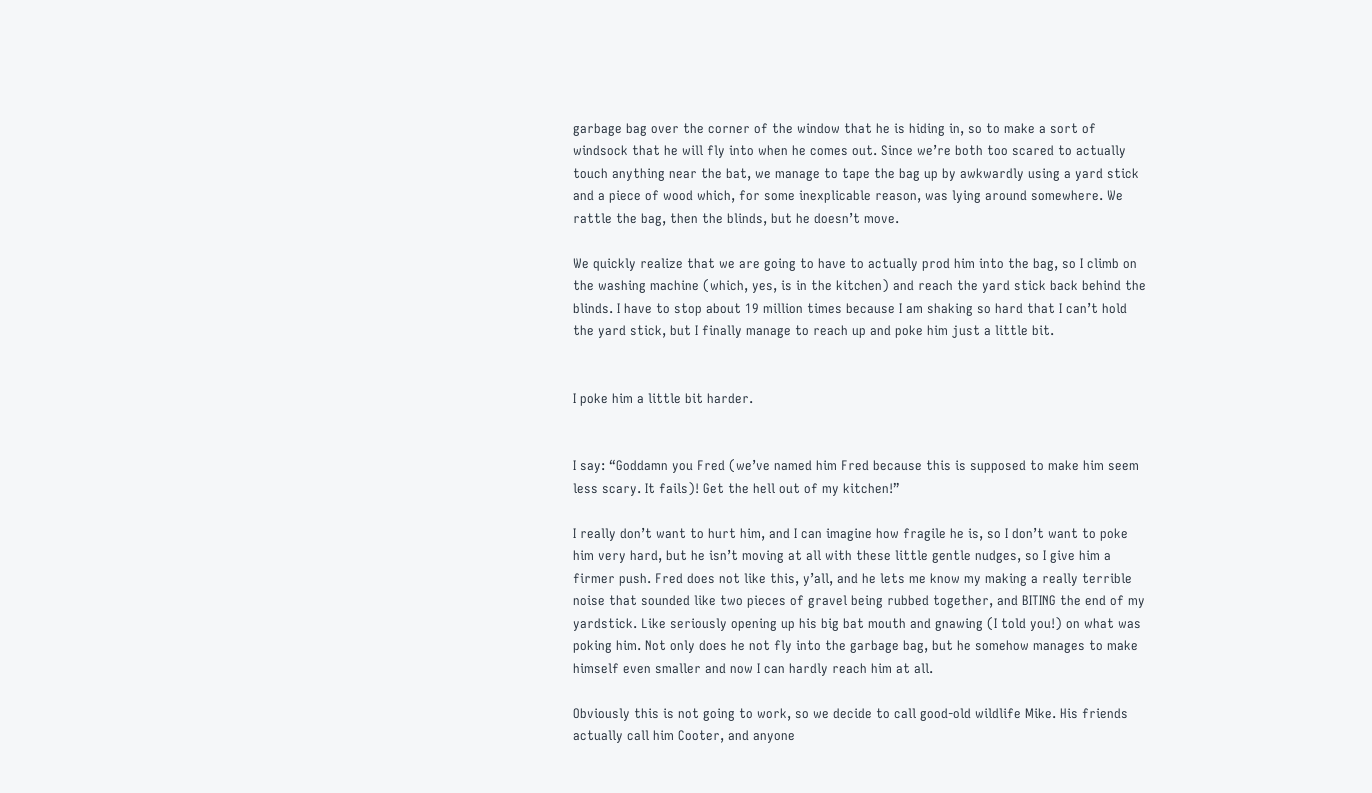garbage bag over the corner of the window that he is hiding in, so to make a sort of windsock that he will fly into when he comes out. Since we’re both too scared to actually touch anything near the bat, we manage to tape the bag up by awkwardly using a yard stick and a piece of wood which, for some inexplicable reason, was lying around somewhere. We rattle the bag, then the blinds, but he doesn’t move.

We quickly realize that we are going to have to actually prod him into the bag, so I climb on the washing machine (which, yes, is in the kitchen) and reach the yard stick back behind the blinds. I have to stop about 19 million times because I am shaking so hard that I can’t hold the yard stick, but I finally manage to reach up and poke him just a little bit.


I poke him a little bit harder.


I say: “Goddamn you Fred (we’ve named him Fred because this is supposed to make him seem less scary. It fails)! Get the hell out of my kitchen!”

I really don’t want to hurt him, and I can imagine how fragile he is, so I don’t want to poke him very hard, but he isn’t moving at all with these little gentle nudges, so I give him a firmer push. Fred does not like this, y’all, and he lets me know my making a really terrible noise that sounded like two pieces of gravel being rubbed together, and BITING the end of my yardstick. Like seriously opening up his big bat mouth and gnawing (I told you!) on what was poking him. Not only does he not fly into the garbage bag, but he somehow manages to make himself even smaller and now I can hardly reach him at all.

Obviously this is not going to work, so we decide to call good-old wildlife Mike. His friends actually call him Cooter, and anyone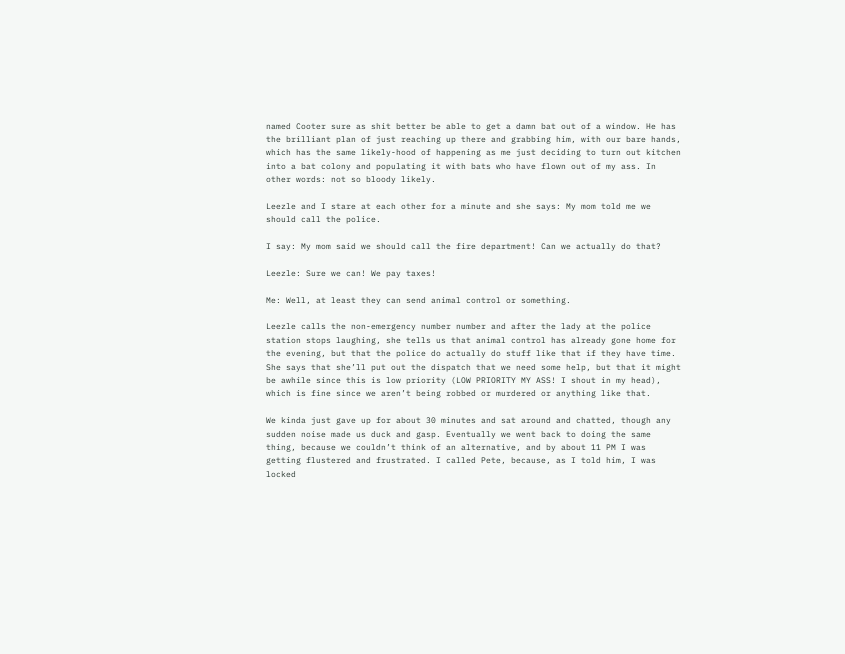named Cooter sure as shit better be able to get a damn bat out of a window. He has the brilliant plan of just reaching up there and grabbing him, with our bare hands, which has the same likely-hood of happening as me just deciding to turn out kitchen into a bat colony and populating it with bats who have flown out of my ass. In other words: not so bloody likely.

Leezle and I stare at each other for a minute and she says: My mom told me we should call the police.

I say: My mom said we should call the fire department! Can we actually do that?

Leezle: Sure we can! We pay taxes!

Me: Well, at least they can send animal control or something.

Leezle calls the non-emergency number number and after the lady at the police station stops laughing, she tells us that animal control has already gone home for the evening, but that the police do actually do stuff like that if they have time. She says that she’ll put out the dispatch that we need some help, but that it might be awhile since this is low priority (LOW PRIORITY MY ASS! I shout in my head), which is fine since we aren’t being robbed or murdered or anything like that.

We kinda just gave up for about 30 minutes and sat around and chatted, though any sudden noise made us duck and gasp. Eventually we went back to doing the same thing, because we couldn’t think of an alternative, and by about 11 PM I was getting flustered and frustrated. I called Pete, because, as I told him, I was locked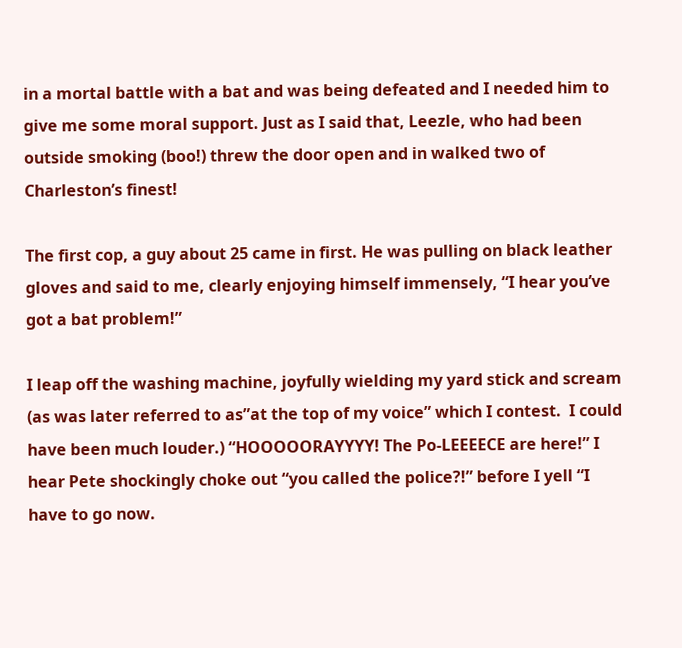in a mortal battle with a bat and was being defeated and I needed him to give me some moral support. Just as I said that, Leezle, who had been outside smoking (boo!) threw the door open and in walked two of Charleston’s finest!

The first cop, a guy about 25 came in first. He was pulling on black leather gloves and said to me, clearly enjoying himself immensely, “I hear you’ve got a bat problem!”

I leap off the washing machine, joyfully wielding my yard stick and scream (as was later referred to as”at the top of my voice” which I contest.  I could have been much louder.) “HOOOOORAYYYY! The Po-LEEEECE are here!” I hear Pete shockingly choke out “you called the police?!” before I yell “I have to go now.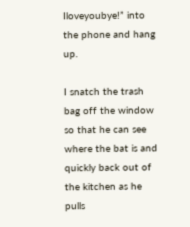Iloveyoubye!” into the phone and hang up.

I snatch the trash bag off the window so that he can see where the bat is and quickly back out of the kitchen as he pulls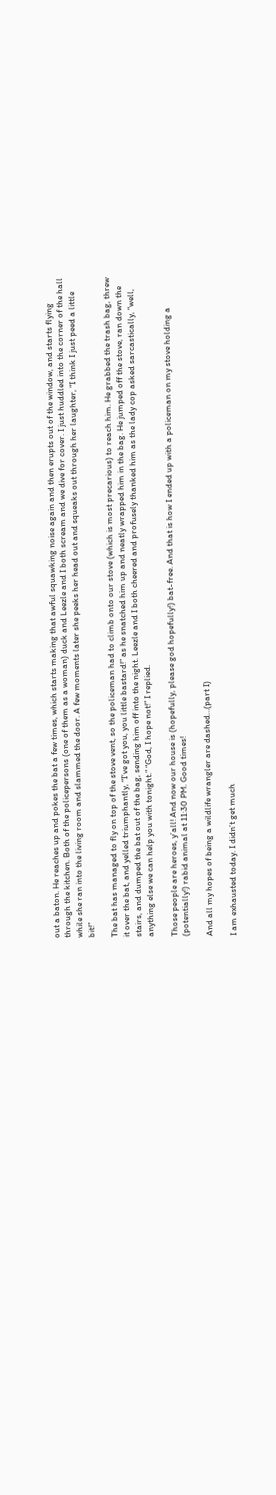out a baton. He reaches up and pokes the bat a few times, which starts making that awful squawking noise again and then erupts out of the window, and starts flying through the kitchen. Both of the policepersons (one of them as a woman) duck and Leezle and I both scream and we dive for cover. I just huddled into the corner of the hall while she ran into the living room and slammed the door. A few moments later she peeks her head out and squeaks out through her laughter, “I think I just peed a little bit!”

The bat has managed to fly on top of the stove vent, so the policeman had to climb onto our stove (which is most precarious) to reach him. He grabbed the trash bag, threw it over the bat, and yelled triumphantly, “I’ve got you, you little bastard!” as he snatched him up and neatly wrapped him in the bag. He jumped off the stove, ran down the stairs, and dumped the bat out of the bag, sending him off into the night. Leezle and I both cheered and profusely thanked him as the lady cop asked sarcastically, “well, anything else we can help you with tonight.” “God, I hope not!” I replied.

Those people are heroes, y’all! And now our house is (hopefully, please god hopefully!) bat-free. And that is how I ended up with a policeman on my stove holding a (potentially!) rabid animal at 11:30 PM. Good times!

And all my hopes of being a wildlife wrangler are dashed…(part I)

I am exhausted today. I didn’t get much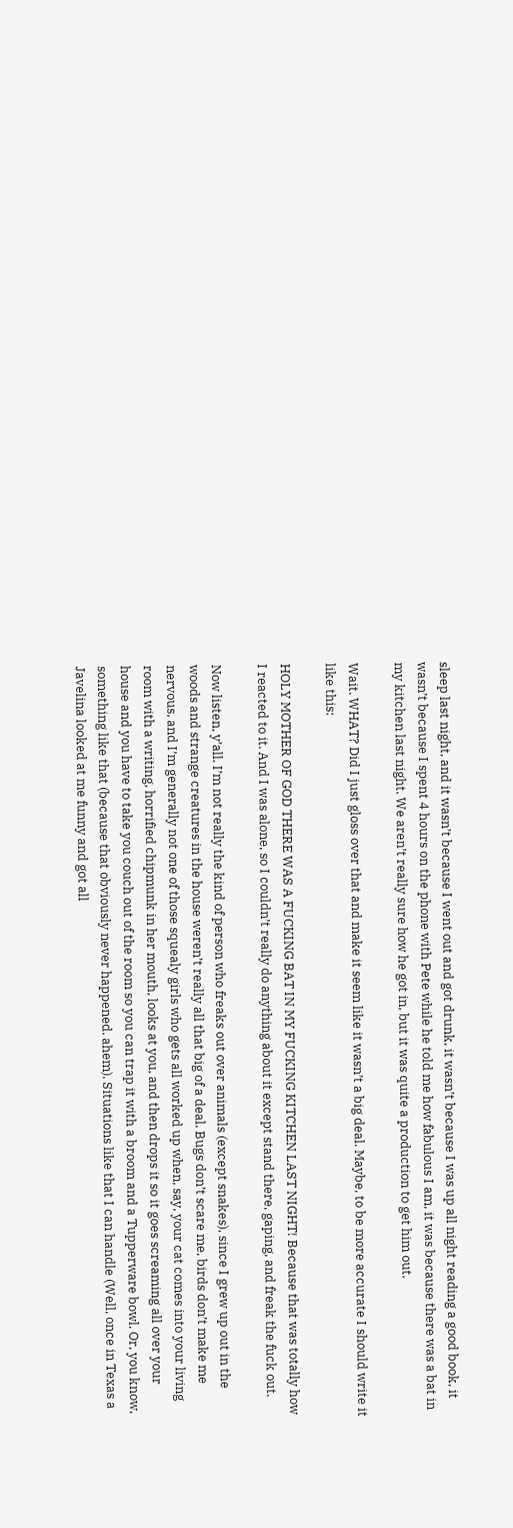sleep last night, and it wasn’t because I went out and got drunk, it wasn’t because I was up all night reading a good book, it wasn’t because I spent 4 hours on the phone with Pete while he told me how fabulous I am, it was because there was a bat in my kitchen last night. We aren’t really sure how he got in, but it was quite a production to get him out.

Wait. WHAT? Did I just gloss over that and make it seem like it wasn’t a big deal. Maybe, to be more accurate I should write it like this:

HOLY MOTHER OF GOD THERE WAS A FUCKING BAT IN MY FUCKING KITCHEN LAST NIGHT! Because that was totally how I reacted to it. And I was alone, so I couldn’t really do anything about it except stand there, gaping, and freak the fuck out.

Now listen, y’all. I’m not really the kind of person who freaks out over animals (except snakes), since I grew up out in the woods and strange creatures in the house weren’t really all that big of a deal. Bugs don’t scare me, birds don’t make me nervous, and I’m generally not one of those squealy girls who gets all worked up when, say, your cat comes into your living room with a writing, horrified chipmunk in her mouth, looks at you, and then drops it so it goes screaming all over your house and you have to take you couch out of the room so you can trap it with a broom and a Tupperware bowl. Or, you know, something like that (because that obviously never happened. ahem). Situations like that I can handle (Well, once in Texas a Javelina looked at me funny and got all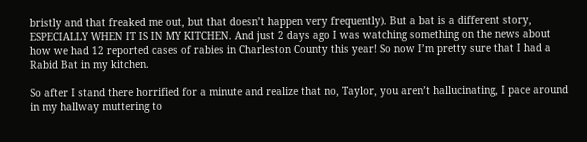bristly and that freaked me out, but that doesn’t happen very frequently). But a bat is a different story, ESPECIALLY WHEN IT IS IN MY KITCHEN. And just 2 days ago I was watching something on the news about how we had 12 reported cases of rabies in Charleston County this year! So now I’m pretty sure that I had a Rabid Bat in my kitchen.

So after I stand there horrified for a minute and realize that no, Taylor, you aren’t hallucinating, I pace around in my hallway muttering to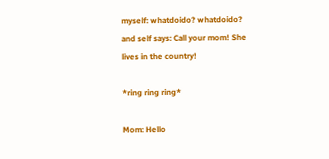myself: whatdoido? whatdoido? and self says: Call your mom! She lives in the country!

*ring ring ring*

Mom: Hello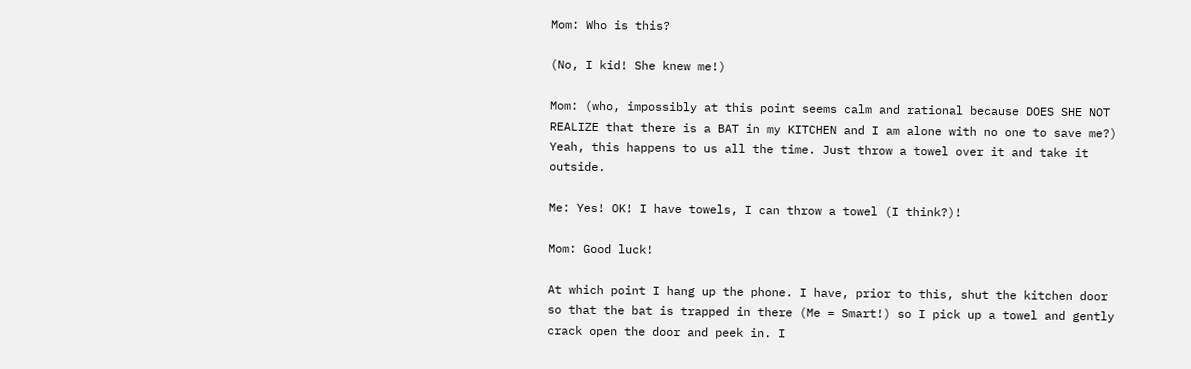Mom: Who is this?

(No, I kid! She knew me!)

Mom: (who, impossibly at this point seems calm and rational because DOES SHE NOT REALIZE that there is a BAT in my KITCHEN and I am alone with no one to save me?) Yeah, this happens to us all the time. Just throw a towel over it and take it outside.

Me: Yes! OK! I have towels, I can throw a towel (I think?)!

Mom: Good luck!

At which point I hang up the phone. I have, prior to this, shut the kitchen door so that the bat is trapped in there (Me = Smart!) so I pick up a towel and gently crack open the door and peek in. I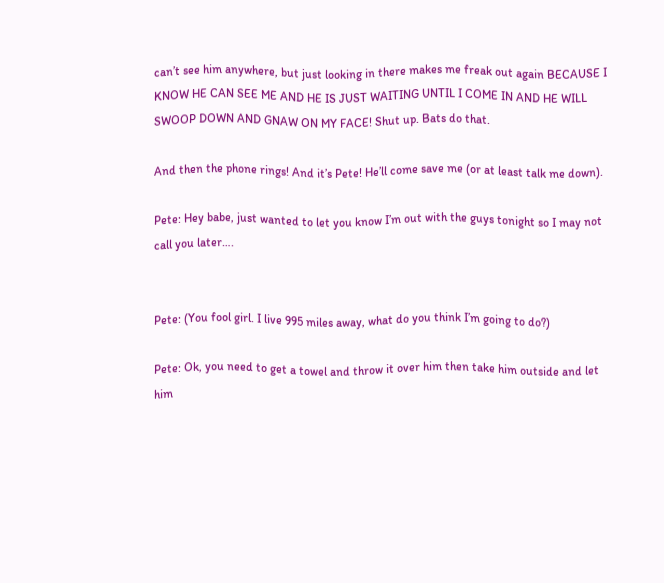can’t see him anywhere, but just looking in there makes me freak out again BECAUSE I KNOW HE CAN SEE ME AND HE IS JUST WAITING UNTIL I COME IN AND HE WILL SWOOP DOWN AND GNAW ON MY FACE! Shut up. Bats do that.

And then the phone rings! And it’s Pete! He’ll come save me (or at least talk me down).

Pete: Hey babe, just wanted to let you know I’m out with the guys tonight so I may not call you later….


Pete: (You fool girl. I live 995 miles away, what do you think I’m going to do?)

Pete: Ok, you need to get a towel and throw it over him then take him outside and let him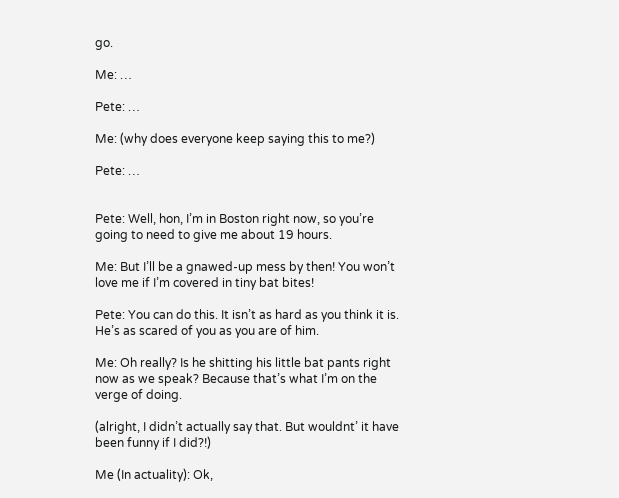go.

Me: …

Pete: …

Me: (why does everyone keep saying this to me?)

Pete: …


Pete: Well, hon, I’m in Boston right now, so you’re going to need to give me about 19 hours.

Me: But I’ll be a gnawed-up mess by then! You won’t love me if I’m covered in tiny bat bites!

Pete: You can do this. It isn’t as hard as you think it is. He’s as scared of you as you are of him.

Me: Oh really? Is he shitting his little bat pants right now as we speak? Because that’s what I’m on the verge of doing.

(alright, I didn’t actually say that. But wouldnt’ it have been funny if I did?!)

Me (In actuality): Ok,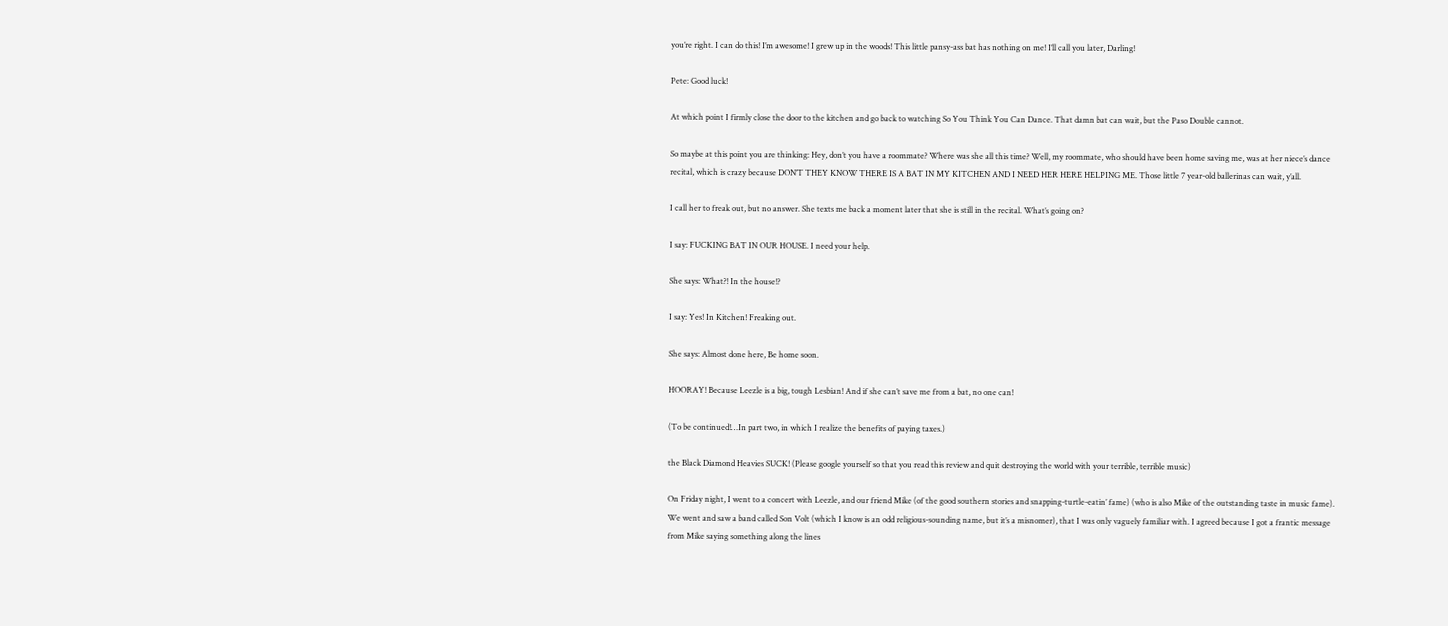you’re right. I can do this! I’m awesome! I grew up in the woods! This little pansy-ass bat has nothing on me! I’ll call you later, Darling!

Pete: Good luck!

At which point I firmly close the door to the kitchen and go back to watching So You Think You Can Dance. That damn bat can wait, but the Paso Double cannot.

So maybe at this point you are thinking: Hey, don’t you have a roommate? Where was she all this time? Well, my roommate, who should have been home saving me, was at her niece’s dance recital, which is crazy because DON’T THEY KNOW THERE IS A BAT IN MY KITCHEN AND I NEED HER HERE HELPING ME. Those little 7 year-old ballerinas can wait, y’all.

I call her to freak out, but no answer. She texts me back a moment later that she is still in the recital. What’s going on?

I say: FUCKING BAT IN OUR HOUSE. I need your help.

She says: What?! In the house!?

I say: Yes! In Kitchen! Freaking out.

She says: Almost done here, Be home soon.

HOORAY! Because Leezle is a big, tough Lesbian! And if she can’t save me from a bat, no one can!

(To be continued!…In part two, in which I realize the benefits of paying taxes.)

the Black Diamond Heavies SUCK! (Please google yourself so that you read this review and quit destroying the world with your terrible, terrible music)

On Friday night, I went to a concert with Leezle, and our friend Mike (of the good southern stories and snapping-turtle-eatin’ fame) (who is also Mike of the outstanding taste in music fame). We went and saw a band called Son Volt (which I know is an odd religious-sounding name, but it’s a misnomer), that I was only vaguely familiar with. I agreed because I got a frantic message from Mike saying something along the lines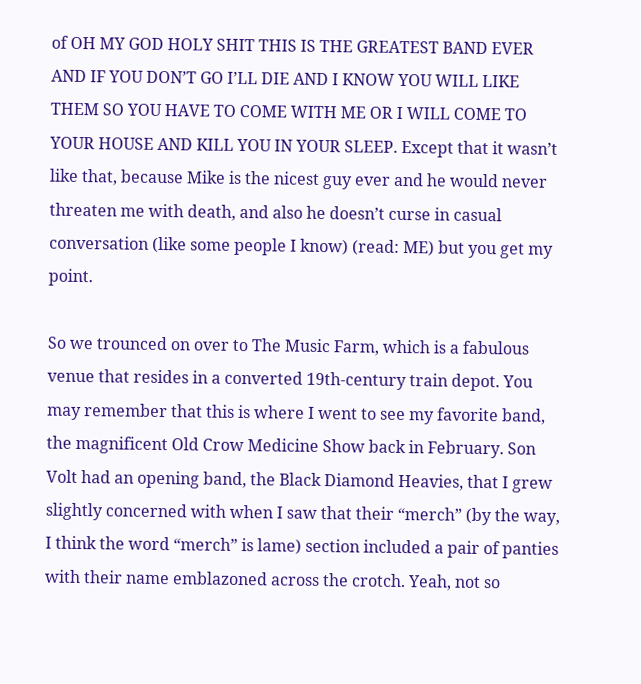of OH MY GOD HOLY SHIT THIS IS THE GREATEST BAND EVER AND IF YOU DON’T GO I’LL DIE AND I KNOW YOU WILL LIKE THEM SO YOU HAVE TO COME WITH ME OR I WILL COME TO YOUR HOUSE AND KILL YOU IN YOUR SLEEP. Except that it wasn’t like that, because Mike is the nicest guy ever and he would never threaten me with death, and also he doesn’t curse in casual conversation (like some people I know) (read: ME) but you get my point.

So we trounced on over to The Music Farm, which is a fabulous venue that resides in a converted 19th-century train depot. You may remember that this is where I went to see my favorite band, the magnificent Old Crow Medicine Show back in February. Son Volt had an opening band, the Black Diamond Heavies, that I grew slightly concerned with when I saw that their “merch” (by the way, I think the word “merch” is lame) section included a pair of panties with their name emblazoned across the crotch. Yeah, not so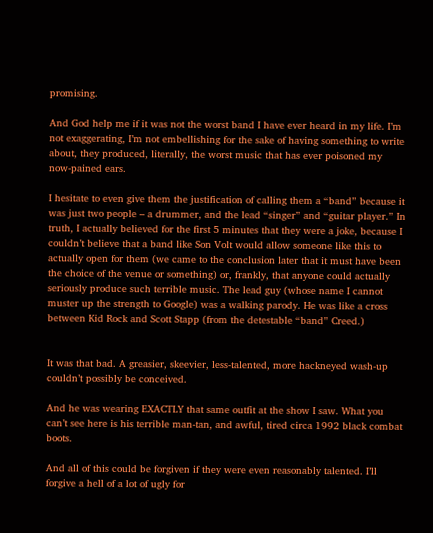promising.

And God help me if it was not the worst band I have ever heard in my life. I’m not exaggerating, I’m not embellishing for the sake of having something to write about, they produced, literally, the worst music that has ever poisoned my now-pained ears.

I hesitate to even give them the justification of calling them a “band” because it was just two people – a drummer, and the lead “singer” and “guitar player.” In truth, I actually believed for the first 5 minutes that they were a joke, because I couldn’t believe that a band like Son Volt would allow someone like this to actually open for them (we came to the conclusion later that it must have been the choice of the venue or something) or, frankly, that anyone could actually seriously produce such terrible music. The lead guy (whose name I cannot muster up the strength to Google) was a walking parody. He was like a cross between Kid Rock and Scott Stapp (from the detestable “band” Creed.)


It was that bad. A greasier, skeevier, less-talented, more hackneyed wash-up couldn’t possibly be conceived.

And he was wearing EXACTLY that same outfit at the show I saw. What you can’t see here is his terrible man-tan, and awful, tired circa 1992 black combat boots.

And all of this could be forgiven if they were even reasonably talented. I’ll forgive a hell of a lot of ugly for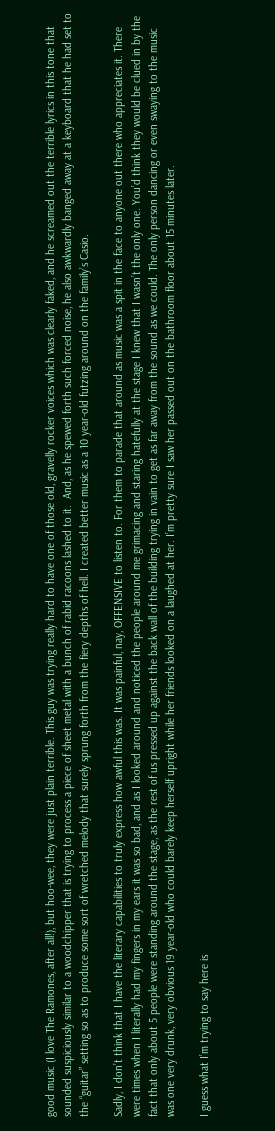good music (I love The Ramones, after all!), but hoo-wee, they were just plain terrible. This guy was trying really hard to have one of those old, gravelly rocker voices which was clearly faked, and he screamed out the terrible lyrics in this tone that sounded suspiciously similar to a woodchipper that is trying to process a piece of sheet metal with a bunch of rabid racoons lashed to it.  And, as he spewed forth such forced noise, he also awkwardly banged away at a keyboard that he had set to the “guitar” setting so as to produce some sort of wretched melody that surely sprung forth from the fiery depths of hell. I created better music as a 10 year-old futzing around on the family’s Casio.

Sadly, I don’t think that I have the literary capabilities to truly express how awful this was. It was painful, nay, OFFENSIVE to listen to. For them to parade that around as music was a spit in the face to anyone out there who appreciates it. There were times when I literally had my fingers in my ears it was so bad, and as I looked around and noticed the people around me grimacing and staring hatefully at the stage I knew that I wasn’t the only one. You’d think they would be clued in by the fact that only about 5 people were standing around the stage, as the rest of us pressed up against the back wall of the building trying in vain to get as far away from the sound as we could. The only person dancing or even swaying to the music was one very drunk, very obvious 19 year-old who could barely keep herself upright while her friends looked on a laughed at her. I’m pretty sure I saw her passed out on the bathroom floor about 15 minutes later.

I guess what I’m trying to say here is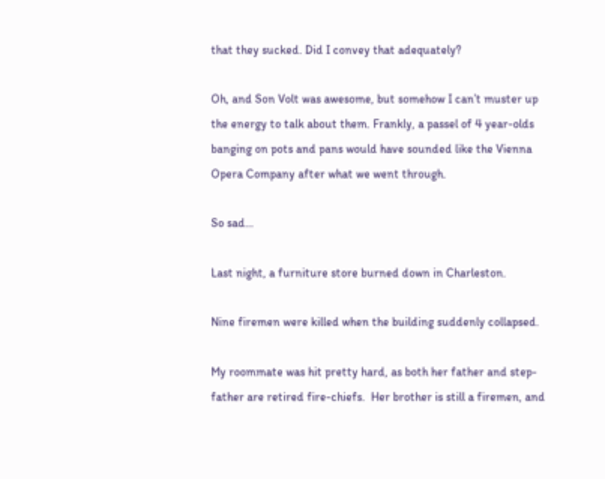that they sucked. Did I convey that adequately?

Oh, and Son Volt was awesome, but somehow I can’t muster up the energy to talk about them. Frankly, a passel of 4 year-olds banging on pots and pans would have sounded like the Vienna Opera Company after what we went through.

So sad…

Last night, a furniture store burned down in Charleston.

Nine firemen were killed when the building suddenly collapsed.

My roommate was hit pretty hard, as both her father and step-father are retired fire-chiefs.  Her brother is still a firemen, and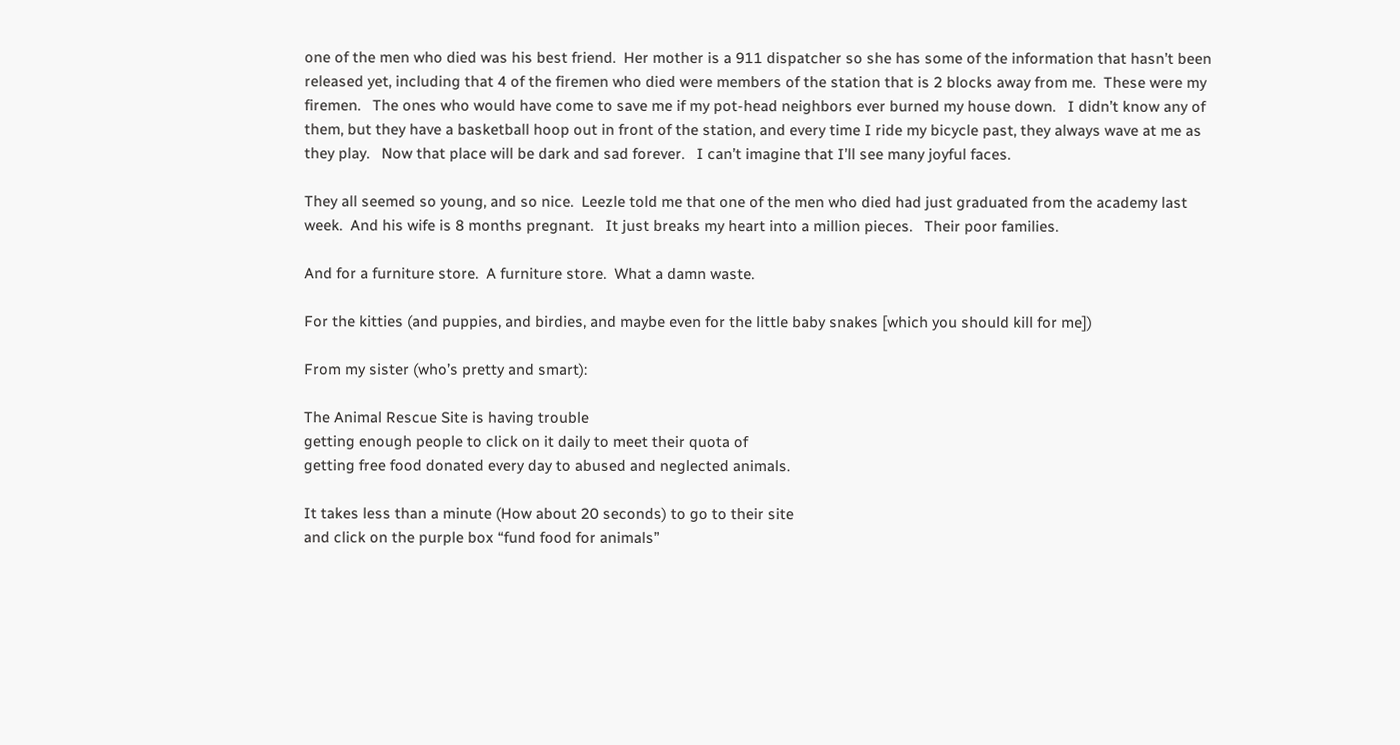one of the men who died was his best friend.  Her mother is a 911 dispatcher so she has some of the information that hasn’t been released yet, including that 4 of the firemen who died were members of the station that is 2 blocks away from me.  These were my firemen.   The ones who would have come to save me if my pot-head neighbors ever burned my house down.   I didn’t know any of them, but they have a basketball hoop out in front of the station, and every time I ride my bicycle past, they always wave at me as they play.   Now that place will be dark and sad forever.   I can’t imagine that I’ll see many joyful faces.

They all seemed so young, and so nice.  Leezle told me that one of the men who died had just graduated from the academy last week.  And his wife is 8 months pregnant.   It just breaks my heart into a million pieces.   Their poor families.

And for a furniture store.  A furniture store.  What a damn waste.

For the kitties (and puppies, and birdies, and maybe even for the little baby snakes [which you should kill for me])

From my sister (who’s pretty and smart):

The Animal Rescue Site is having trouble
getting enough people to click on it daily to meet their quota of
getting free food donated every day to abused and neglected animals.

It takes less than a minute (How about 20 seconds) to go to their site
and click on the purple box “fund food for animals”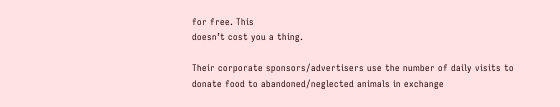for free. This
doesn’t cost you a thing.

Their corporate sponsors/advertisers use the number of daily visits to
donate food to abandoned/neglected animals in exchange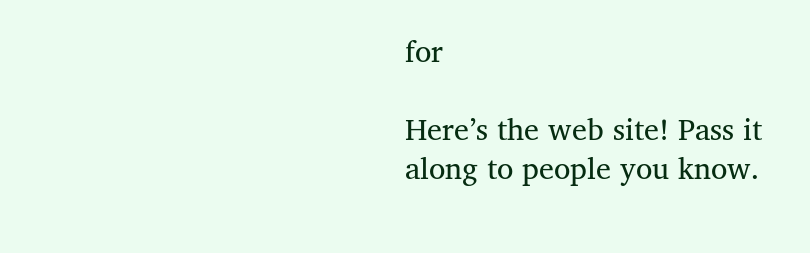for

Here’s the web site! Pass it along to people you know.